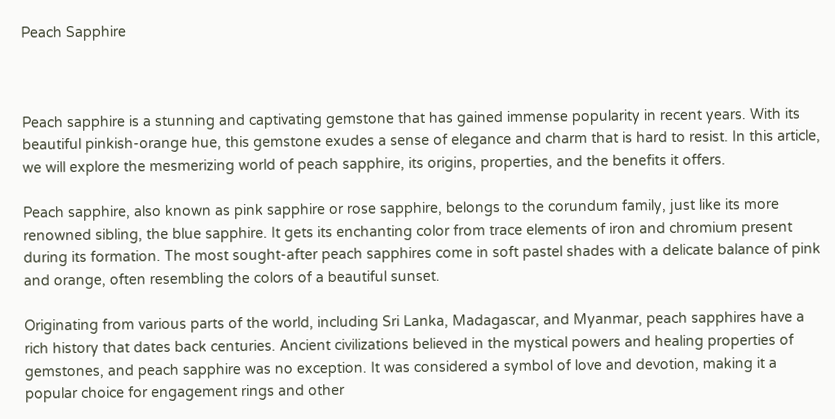Peach Sapphire



Peach sapphire is a stunning and captivating gemstone that has gained immense popularity in recent years. With its beautiful pinkish-orange hue, this gemstone exudes a sense of elegance and charm that is hard to resist. In this article, we will explore the mesmerizing world of peach sapphire, its origins, properties, and the benefits it offers.

Peach sapphire, also known as pink sapphire or rose sapphire, belongs to the corundum family, just like its more renowned sibling, the blue sapphire. It gets its enchanting color from trace elements of iron and chromium present during its formation. The most sought-after peach sapphires come in soft pastel shades with a delicate balance of pink and orange, often resembling the colors of a beautiful sunset.

Originating from various parts of the world, including Sri Lanka, Madagascar, and Myanmar, peach sapphires have a rich history that dates back centuries. Ancient civilizations believed in the mystical powers and healing properties of gemstones, and peach sapphire was no exception. It was considered a symbol of love and devotion, making it a popular choice for engagement rings and other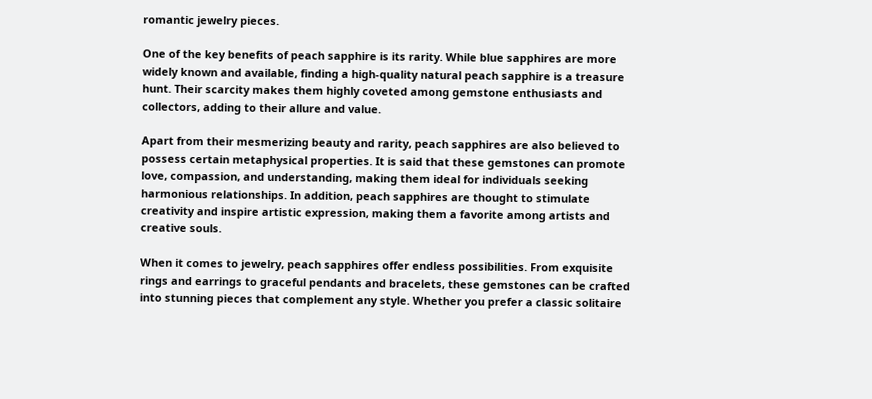romantic jewelry pieces.

One of the key benefits of peach sapphire is its rarity. While blue sapphires are more widely known and available, finding a high-quality natural peach sapphire is a treasure hunt. Their scarcity makes them highly coveted among gemstone enthusiasts and collectors, adding to their allure and value.

Apart from their mesmerizing beauty and rarity, peach sapphires are also believed to possess certain metaphysical properties. It is said that these gemstones can promote love, compassion, and understanding, making them ideal for individuals seeking harmonious relationships. In addition, peach sapphires are thought to stimulate creativity and inspire artistic expression, making them a favorite among artists and creative souls.

When it comes to jewelry, peach sapphires offer endless possibilities. From exquisite rings and earrings to graceful pendants and bracelets, these gemstones can be crafted into stunning pieces that complement any style. Whether you prefer a classic solitaire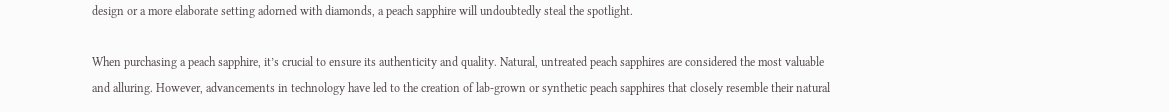design or a more elaborate setting adorned with diamonds, a peach sapphire will undoubtedly steal the spotlight.

When purchasing a peach sapphire, it’s crucial to ensure its authenticity and quality. Natural, untreated peach sapphires are considered the most valuable and alluring. However, advancements in technology have led to the creation of lab-grown or synthetic peach sapphires that closely resemble their natural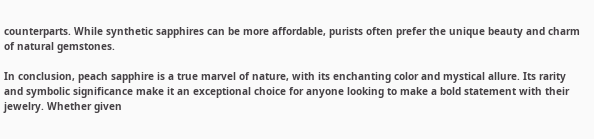counterparts. While synthetic sapphires can be more affordable, purists often prefer the unique beauty and charm of natural gemstones.

In conclusion, peach sapphire is a true marvel of nature, with its enchanting color and mystical allure. Its rarity and symbolic significance make it an exceptional choice for anyone looking to make a bold statement with their jewelry. Whether given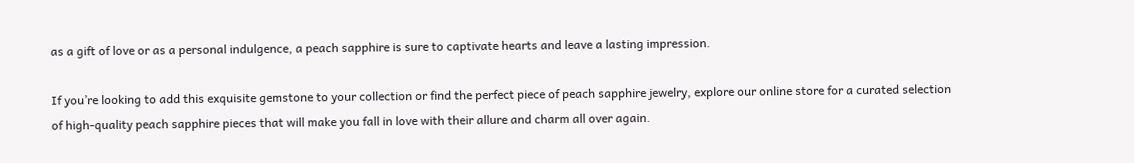as a gift of love or as a personal indulgence, a peach sapphire is sure to captivate hearts and leave a lasting impression.

If you’re looking to add this exquisite gemstone to your collection or find the perfect piece of peach sapphire jewelry, explore our online store for a curated selection of high-quality peach sapphire pieces that will make you fall in love with their allure and charm all over again.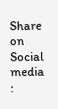Share on Social media :